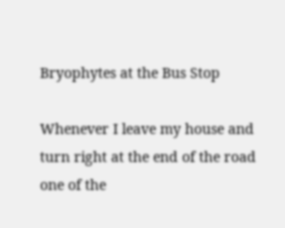Bryophytes at the Bus Stop

Whenever I leave my house and turn right at the end of the road one of the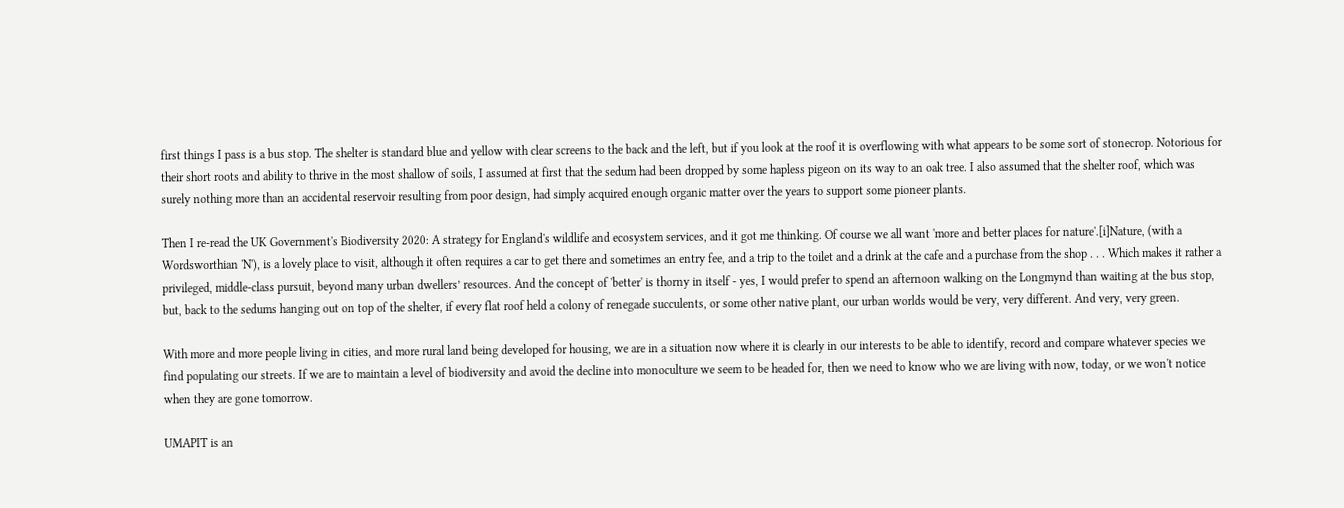first things I pass is a bus stop. The shelter is standard blue and yellow with clear screens to the back and the left, but if you look at the roof it is overflowing with what appears to be some sort of stonecrop. Notorious for their short roots and ability to thrive in the most shallow of soils, I assumed at first that the sedum had been dropped by some hapless pigeon on its way to an oak tree. I also assumed that the shelter roof, which was surely nothing more than an accidental reservoir resulting from poor design, had simply acquired enough organic matter over the years to support some pioneer plants.

Then I re-read the UK Government's Biodiversity 2020: A strategy for England's wildlife and ecosystem services, and it got me thinking. Of course we all want 'more and better places for nature'.[i]Nature, (with a Wordsworthian 'N'), is a lovely place to visit, although it often requires a car to get there and sometimes an entry fee, and a trip to the toilet and a drink at the cafe and a purchase from the shop . . . Which makes it rather a privileged, middle-class pursuit, beyond many urban dwellers’ resources. And the concept of 'better' is thorny in itself - yes, I would prefer to spend an afternoon walking on the Longmynd than waiting at the bus stop, but, back to the sedums hanging out on top of the shelter, if every flat roof held a colony of renegade succulents, or some other native plant, our urban worlds would be very, very different. And very, very green.

With more and more people living in cities, and more rural land being developed for housing, we are in a situation now where it is clearly in our interests to be able to identify, record and compare whatever species we find populating our streets. If we are to maintain a level of biodiversity and avoid the decline into monoculture we seem to be headed for, then we need to know who we are living with now, today, or we won't notice when they are gone tomorrow.

UMAPIT is an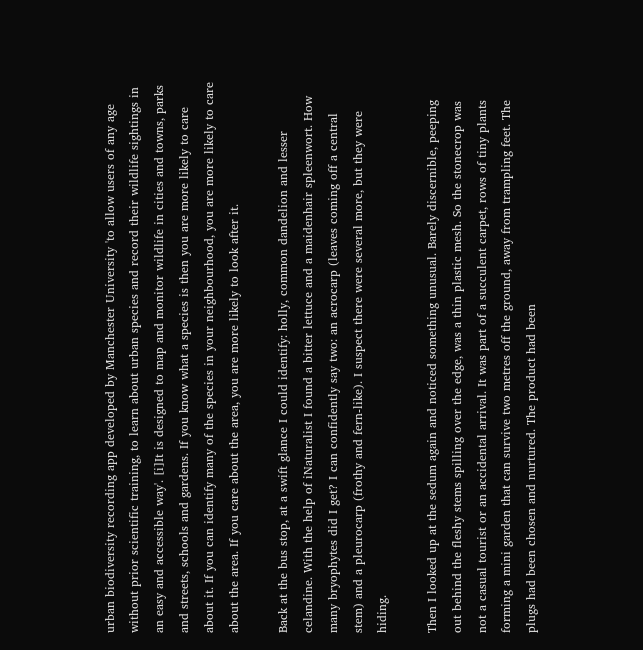urban biodiversity recording app developed by Manchester University 'to allow users of any age without prior scientific training, to learn about urban species and record their wildlife sightings in an easy and accessible way'. [i]It is designed to map and monitor wildlife in cities and towns, parks and streets, schools and gardens. If you know what a species is then you are more likely to care about it. If you can identify many of the species in your neighbourhood, you are more likely to care about the area. If you care about the area, you are more likely to look after it.

Back at the bus stop, at a swift glance I could identify: holly, common dandelion and lesser celandine. With the help of iNaturalist I found a bitter lettuce and a maidenhair spleenwort. How many bryophytes did I get? I can confidently say two: an acrocarp (leaves coming off a central stem) and a pleurocarp (frothy and fern-like). I suspect there were several more, but they were hiding.

Then I looked up at the sedum again and noticed something unusual. Barely discernible, peeping out behind the fleshy stems spilling over the edge, was a thin plastic mesh. So the stonecrop was not a casual tourist or an accidental arrival. It was part of a succulent carpet, rows of tiny plants forming a mini garden that can survive two metres off the ground, away from trampling feet. The plugs had been chosen and nurtured. The product had been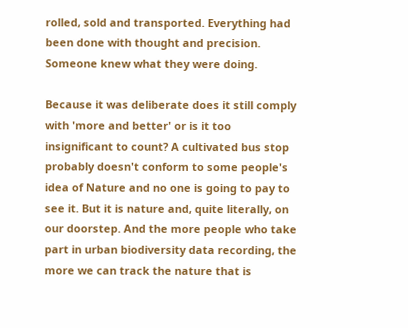rolled, sold and transported. Everything had been done with thought and precision.  Someone knew what they were doing.

Because it was deliberate does it still comply with 'more and better' or is it too insignificant to count? A cultivated bus stop probably doesn't conform to some people's idea of Nature and no one is going to pay to see it. But it is nature and, quite literally, on our doorstep. And the more people who take part in urban biodiversity data recording, the more we can track the nature that is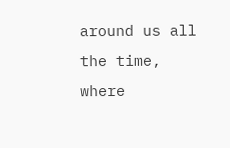around us all the time, where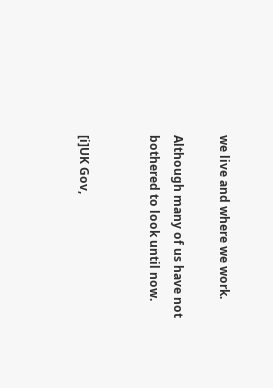we live and where we work.

Although many of us have not bothered to look until now.


[i]UK Gov,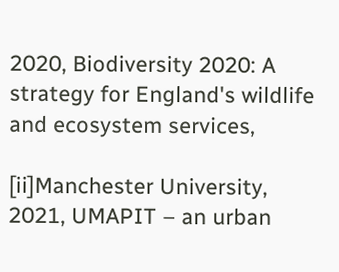2020, Biodiversity 2020: A strategy for England's wildlife and ecosystem services,

[ii]Manchester University, 2021, UMAPIT – an urban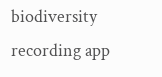biodiversity recording app